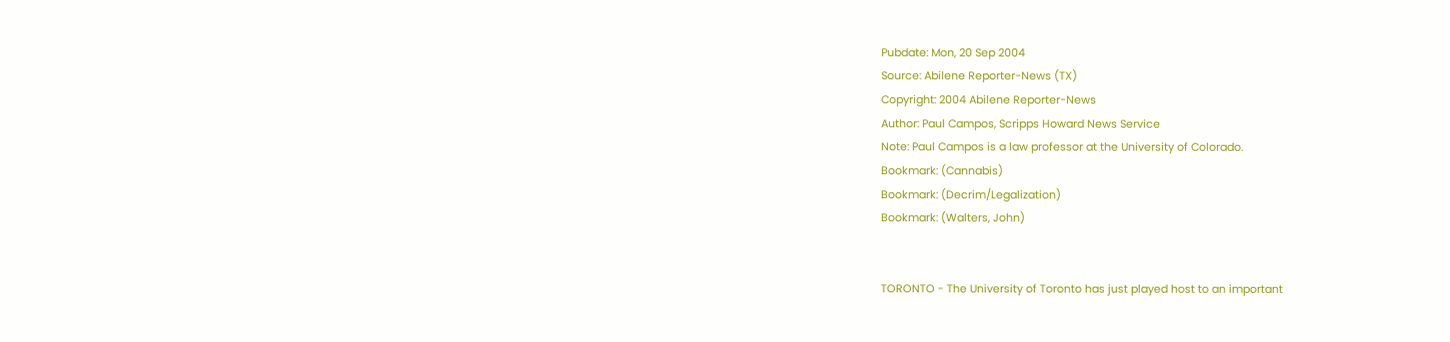Pubdate: Mon, 20 Sep 2004
Source: Abilene Reporter-News (TX)
Copyright: 2004 Abilene Reporter-News
Author: Paul Campos, Scripps Howard News Service
Note: Paul Campos is a law professor at the University of Colorado.
Bookmark: (Cannabis)
Bookmark: (Decrim/Legalization)
Bookmark: (Walters, John)


TORONTO - The University of Toronto has just played host to an important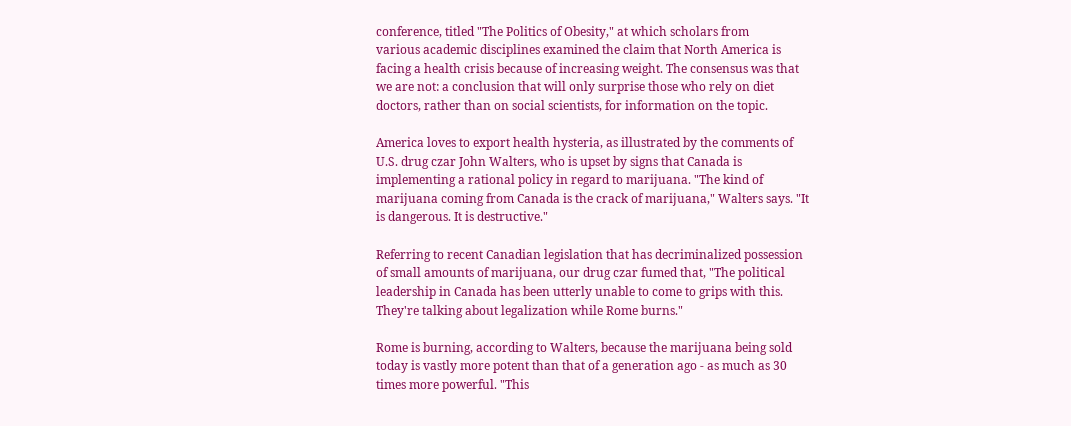conference, titled "The Politics of Obesity," at which scholars from
various academic disciplines examined the claim that North America is
facing a health crisis because of increasing weight. The consensus was that
we are not: a conclusion that will only surprise those who rely on diet
doctors, rather than on social scientists, for information on the topic.

America loves to export health hysteria, as illustrated by the comments of
U.S. drug czar John Walters, who is upset by signs that Canada is
implementing a rational policy in regard to marijuana. "The kind of
marijuana coming from Canada is the crack of marijuana," Walters says. "It
is dangerous. It is destructive."

Referring to recent Canadian legislation that has decriminalized possession
of small amounts of marijuana, our drug czar fumed that, "The political
leadership in Canada has been utterly unable to come to grips with this.
They're talking about legalization while Rome burns."

Rome is burning, according to Walters, because the marijuana being sold
today is vastly more potent than that of a generation ago - as much as 30
times more powerful. "This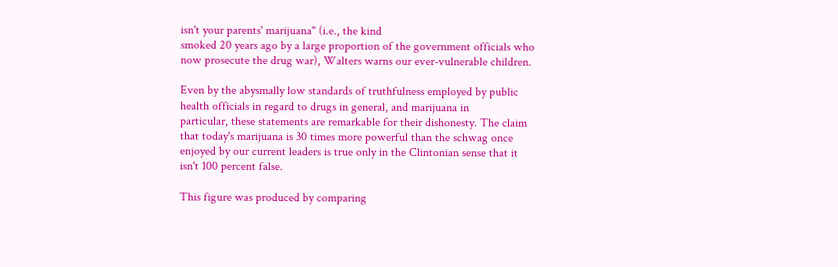isn't your parents' marijuana" (i.e., the kind
smoked 20 years ago by a large proportion of the government officials who
now prosecute the drug war), Walters warns our ever-vulnerable children.

Even by the abysmally low standards of truthfulness employed by public
health officials in regard to drugs in general, and marijuana in
particular, these statements are remarkable for their dishonesty. The claim
that today's marijuana is 30 times more powerful than the schwag once
enjoyed by our current leaders is true only in the Clintonian sense that it
isn't 100 percent false.

This figure was produced by comparing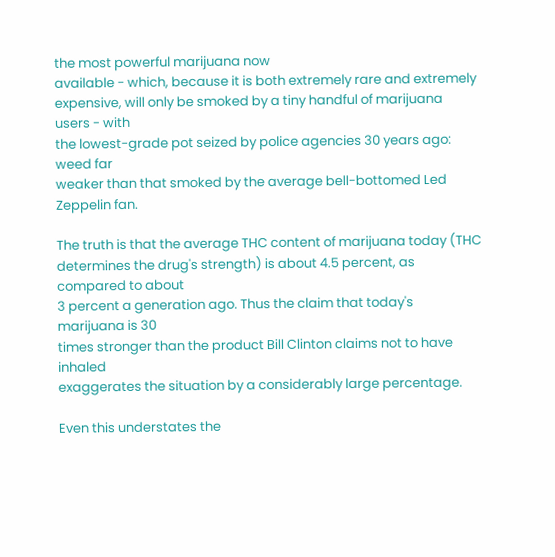the most powerful marijuana now
available - which, because it is both extremely rare and extremely
expensive, will only be smoked by a tiny handful of marijuana users - with
the lowest-grade pot seized by police agencies 30 years ago: weed far
weaker than that smoked by the average bell-bottomed Led Zeppelin fan.

The truth is that the average THC content of marijuana today (THC
determines the drug's strength) is about 4.5 percent, as compared to about
3 percent a generation ago. Thus the claim that today's marijuana is 30
times stronger than the product Bill Clinton claims not to have inhaled
exaggerates the situation by a considerably large percentage.

Even this understates the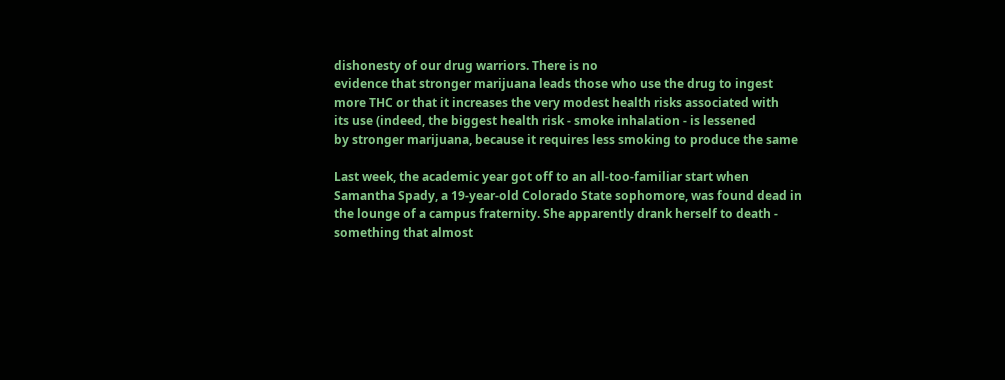dishonesty of our drug warriors. There is no
evidence that stronger marijuana leads those who use the drug to ingest
more THC or that it increases the very modest health risks associated with
its use (indeed, the biggest health risk - smoke inhalation - is lessened
by stronger marijuana, because it requires less smoking to produce the same

Last week, the academic year got off to an all-too-familiar start when
Samantha Spady, a 19-year-old Colorado State sophomore, was found dead in
the lounge of a campus fraternity. She apparently drank herself to death -
something that almost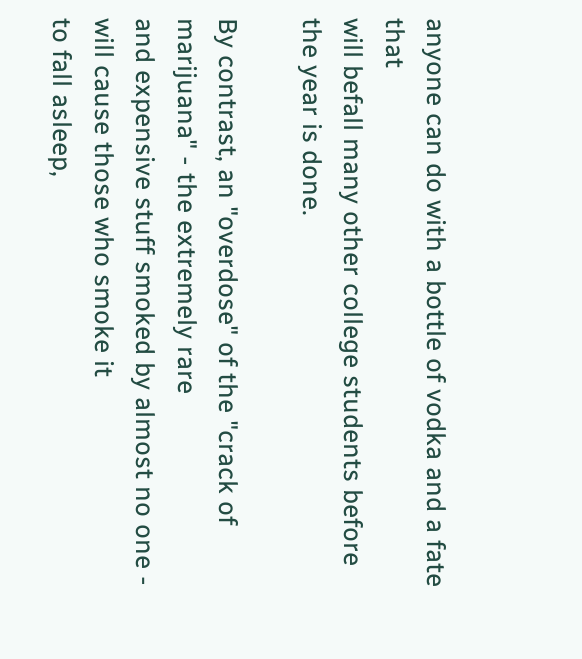anyone can do with a bottle of vodka and a fate that
will befall many other college students before the year is done.

By contrast, an "overdose" of the "crack of marijuana" - the extremely rare
and expensive stuff smoked by almost no one - will cause those who smoke it
to fall asleep,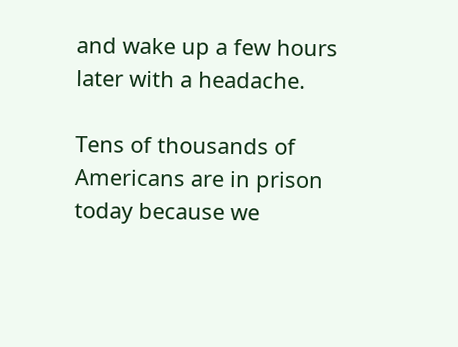and wake up a few hours later with a headache.

Tens of thousands of Americans are in prison today because we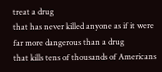treat a drug
that has never killed anyone as if it were far more dangerous than a drug
that kills tens of thousands of Americans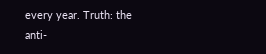every year. Truth: the
anti-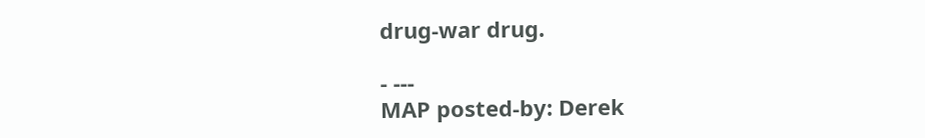drug-war drug.

- ---
MAP posted-by: Derek